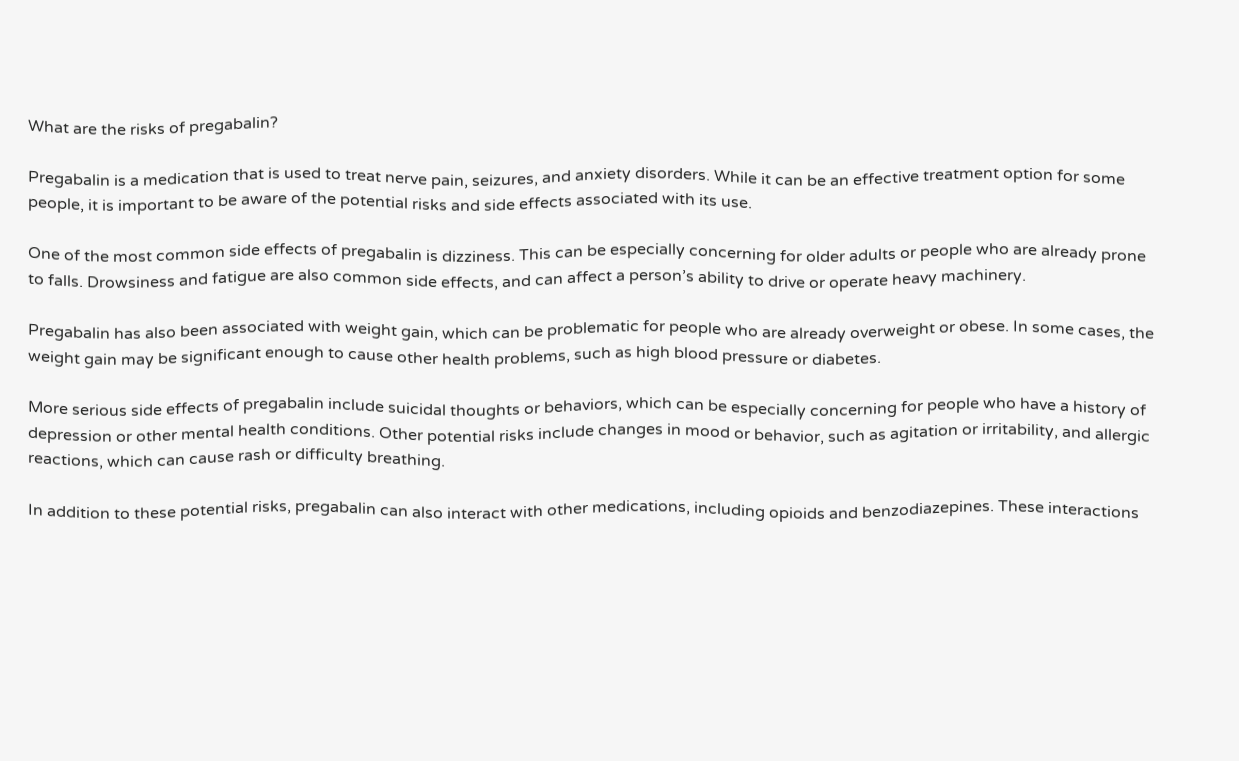What are the risks of pregabalin?

Pregabalin is a medication that is used to treat nerve pain, seizures, and anxiety disorders. While it can be an effective treatment option for some people, it is important to be aware of the potential risks and side effects associated with its use.

One of the most common side effects of pregabalin is dizziness. This can be especially concerning for older adults or people who are already prone to falls. Drowsiness and fatigue are also common side effects, and can affect a person’s ability to drive or operate heavy machinery.

Pregabalin has also been associated with weight gain, which can be problematic for people who are already overweight or obese. In some cases, the weight gain may be significant enough to cause other health problems, such as high blood pressure or diabetes.

More serious side effects of pregabalin include suicidal thoughts or behaviors, which can be especially concerning for people who have a history of depression or other mental health conditions. Other potential risks include changes in mood or behavior, such as agitation or irritability, and allergic reactions, which can cause rash or difficulty breathing.

In addition to these potential risks, pregabalin can also interact with other medications, including opioids and benzodiazepines. These interactions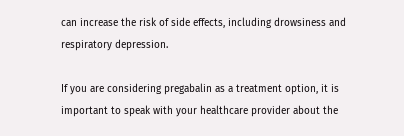can increase the risk of side effects, including drowsiness and respiratory depression.

If you are considering pregabalin as a treatment option, it is important to speak with your healthcare provider about the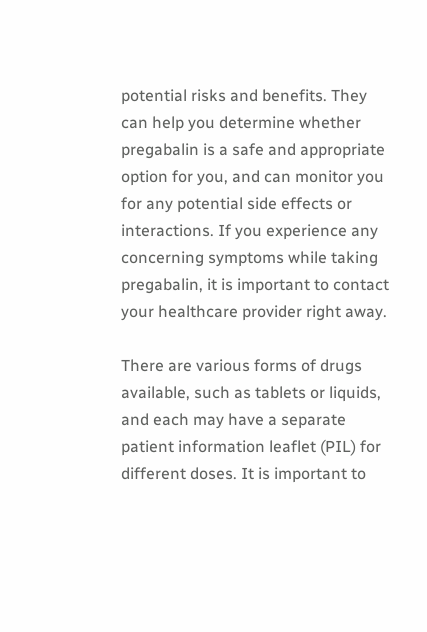potential risks and benefits. They can help you determine whether pregabalin is a safe and appropriate option for you, and can monitor you for any potential side effects or interactions. If you experience any concerning symptoms while taking pregabalin, it is important to contact your healthcare provider right away.

There are various forms of drugs available, such as tablets or liquids, and each may have a separate patient information leaflet (PIL) for different doses. It is important to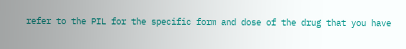refer to the PIL for the specific form and dose of the drug that you have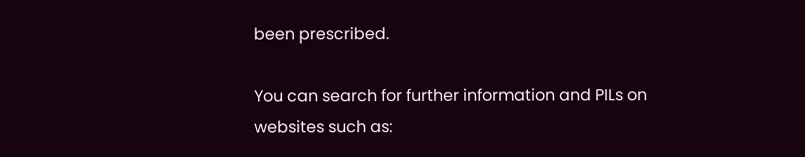been prescribed.

You can search for further information and PILs on websites such as: